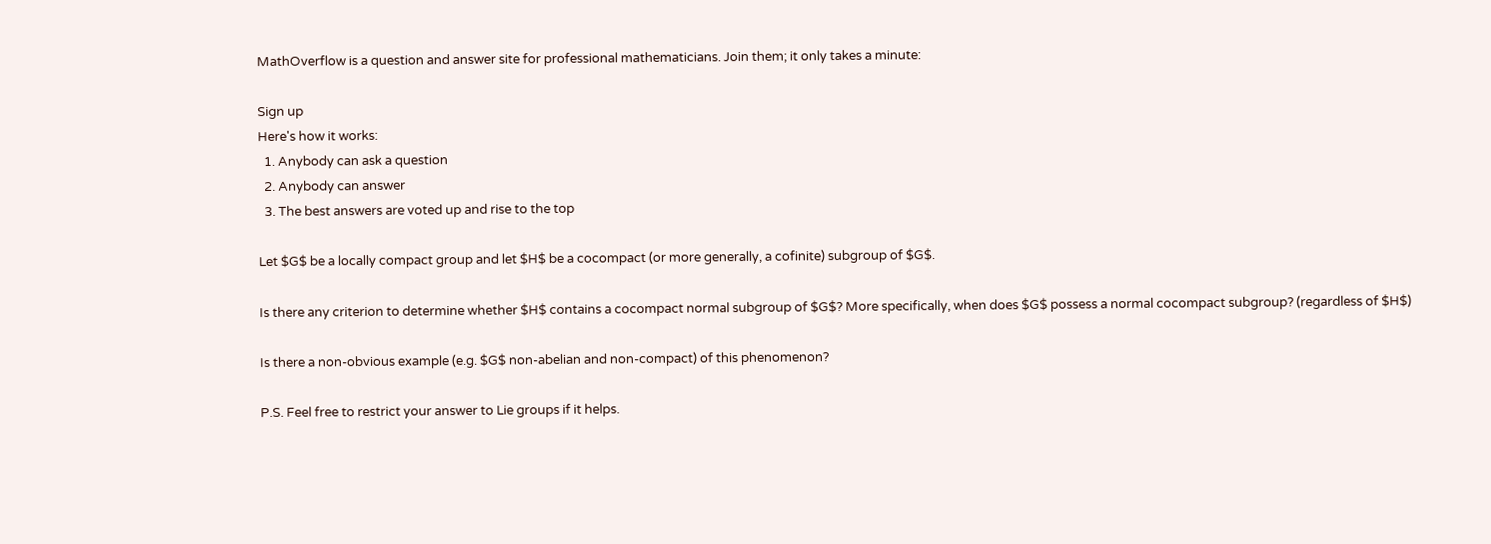MathOverflow is a question and answer site for professional mathematicians. Join them; it only takes a minute:

Sign up
Here's how it works:
  1. Anybody can ask a question
  2. Anybody can answer
  3. The best answers are voted up and rise to the top

Let $G$ be a locally compact group and let $H$ be a cocompact (or more generally, a cofinite) subgroup of $G$.

Is there any criterion to determine whether $H$ contains a cocompact normal subgroup of $G$? More specifically, when does $G$ possess a normal cocompact subgroup? (regardless of $H$)

Is there a non-obvious example (e.g. $G$ non-abelian and non-compact) of this phenomenon?

P.S. Feel free to restrict your answer to Lie groups if it helps.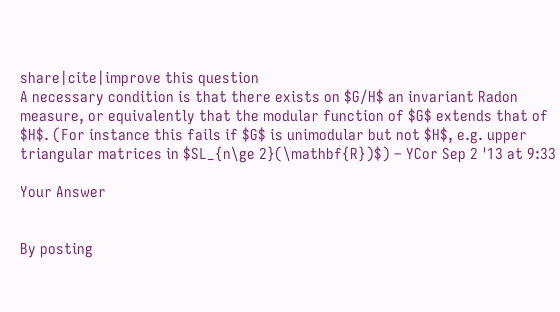share|cite|improve this question
A necessary condition is that there exists on $G/H$ an invariant Radon measure, or equivalently that the modular function of $G$ extends that of $H$. (For instance this fails if $G$ is unimodular but not $H$, e.g. upper triangular matrices in $SL_{n\ge 2}(\mathbf{R})$) – YCor Sep 2 '13 at 9:33

Your Answer


By posting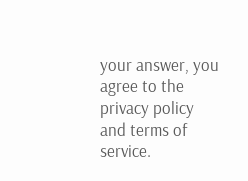your answer, you agree to the privacy policy and terms of service.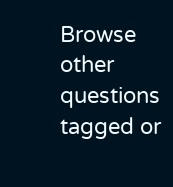Browse other questions tagged or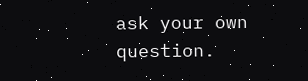ask your own question.